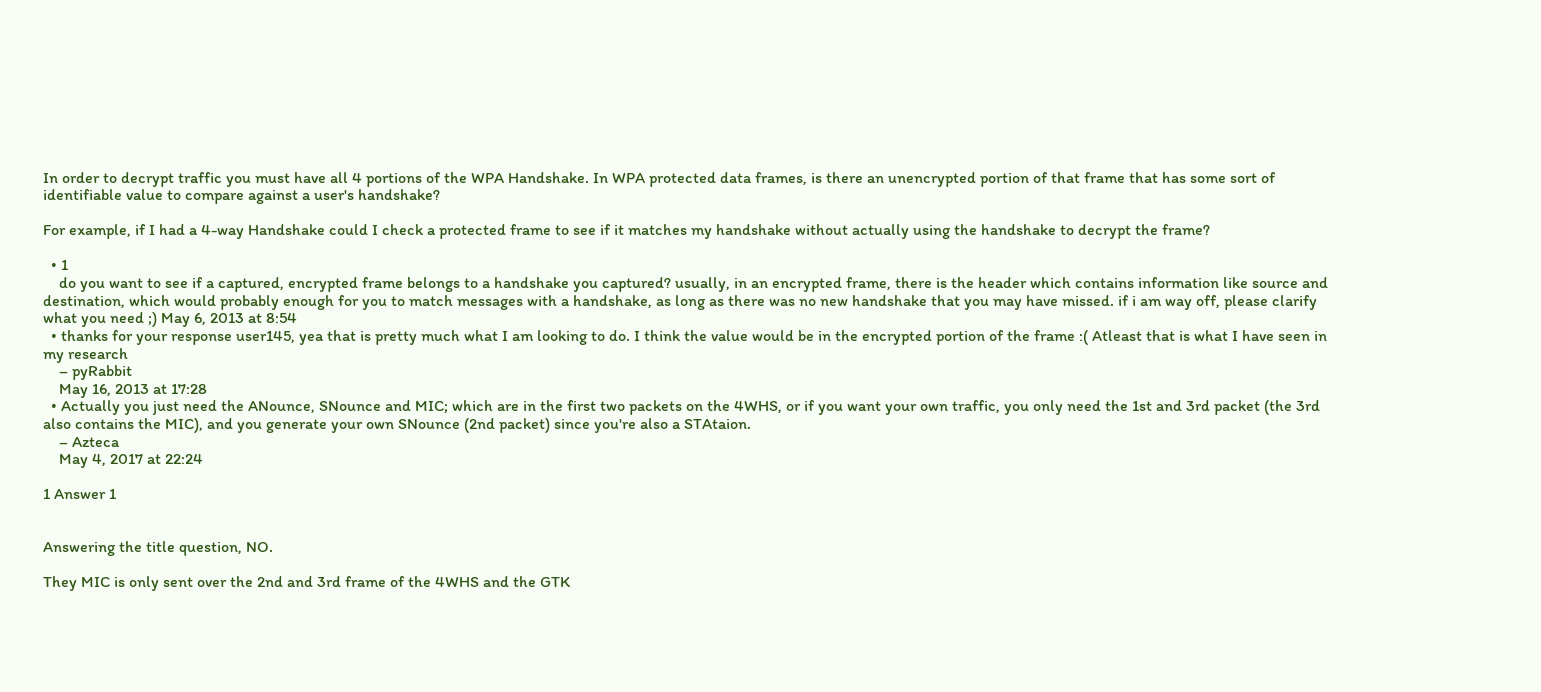In order to decrypt traffic you must have all 4 portions of the WPA Handshake. In WPA protected data frames, is there an unencrypted portion of that frame that has some sort of identifiable value to compare against a user's handshake?

For example, if I had a 4-way Handshake could I check a protected frame to see if it matches my handshake without actually using the handshake to decrypt the frame?

  • 1
    do you want to see if a captured, encrypted frame belongs to a handshake you captured? usually, in an encrypted frame, there is the header which contains information like source and destination, which would probably enough for you to match messages with a handshake, as long as there was no new handshake that you may have missed. if i am way off, please clarify what you need ;) May 6, 2013 at 8:54
  • thanks for your response user145, yea that is pretty much what I am looking to do. I think the value would be in the encrypted portion of the frame :( Atleast that is what I have seen in my research
    – pyRabbit
    May 16, 2013 at 17:28
  • Actually you just need the ANounce, SNounce and MIC; which are in the first two packets on the 4WHS, or if you want your own traffic, you only need the 1st and 3rd packet (the 3rd also contains the MIC), and you generate your own SNounce (2nd packet) since you're also a STAtaion.
    – Azteca
    May 4, 2017 at 22:24

1 Answer 1


Answering the title question, NO.

They MIC is only sent over the 2nd and 3rd frame of the 4WHS and the GTK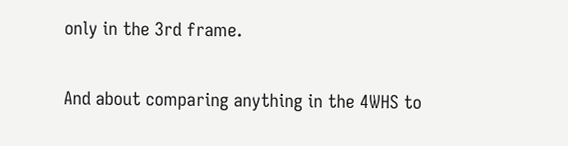only in the 3rd frame.

And about comparing anything in the 4WHS to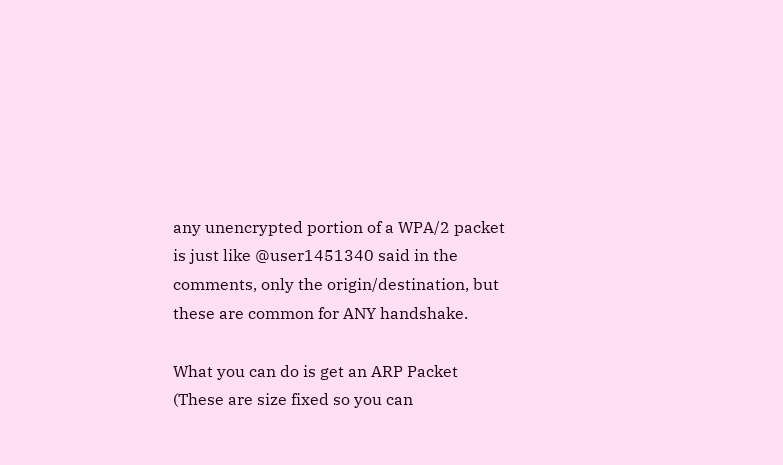any unencrypted portion of a WPA/2 packet is just like @user1451340 said in the comments, only the origin/destination, but these are common for ANY handshake.

What you can do is get an ARP Packet (These are size fixed so you can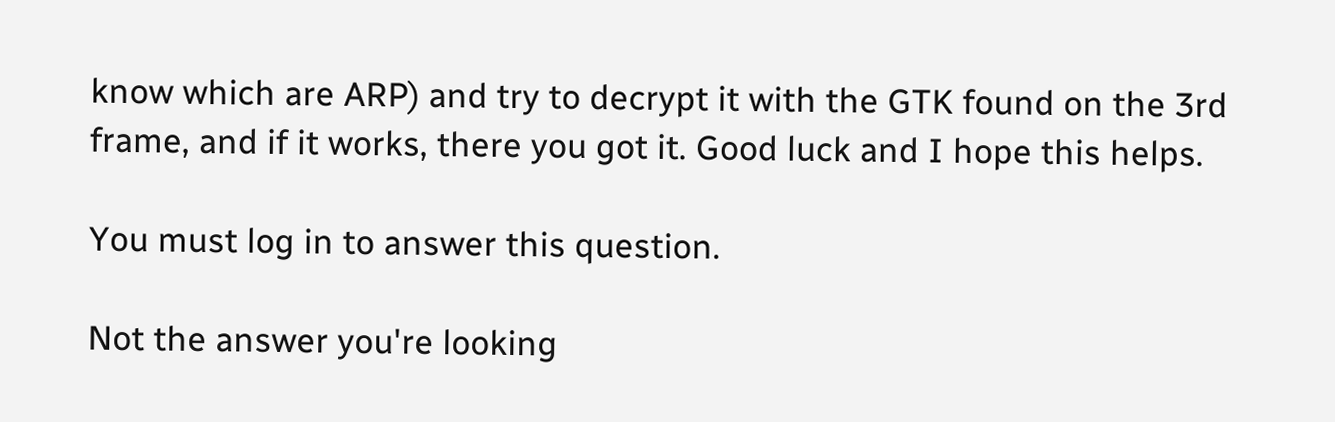know which are ARP) and try to decrypt it with the GTK found on the 3rd frame, and if it works, there you got it. Good luck and I hope this helps.

You must log in to answer this question.

Not the answer you're looking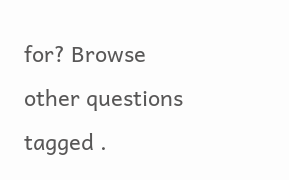for? Browse other questions tagged .